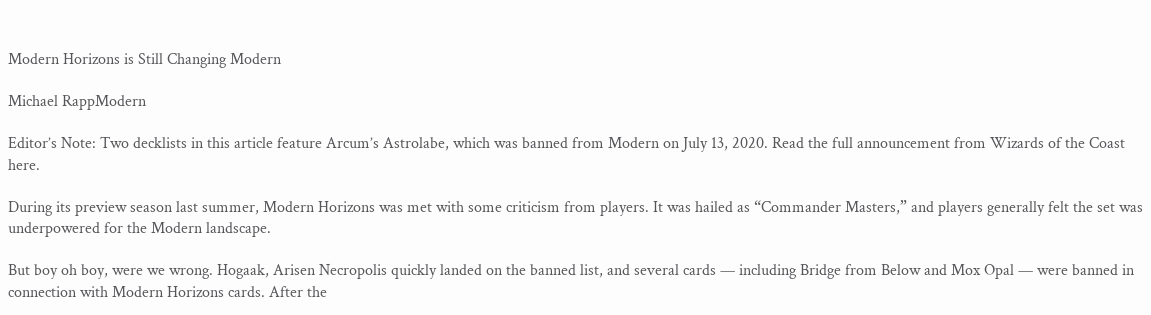Modern Horizons is Still Changing Modern

Michael RappModern

Editor’s Note: Two decklists in this article feature Arcum’s Astrolabe, which was banned from Modern on July 13, 2020. Read the full announcement from Wizards of the Coast here.

During its preview season last summer, Modern Horizons was met with some criticism from players. It was hailed as “Commander Masters,” and players generally felt the set was underpowered for the Modern landscape.

But boy oh boy, were we wrong. Hogaak, Arisen Necropolis quickly landed on the banned list, and several cards — including Bridge from Below and Mox Opal — were banned in connection with Modern Horizons cards. After the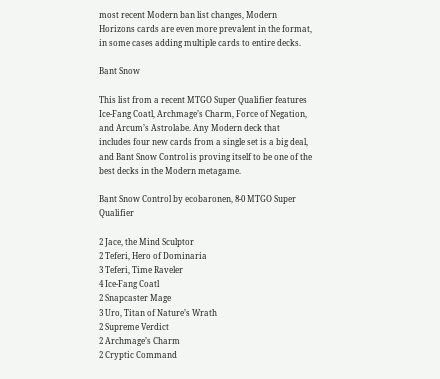most recent Modern ban list changes, Modern Horizons cards are even more prevalent in the format, in some cases adding multiple cards to entire decks.

Bant Snow

This list from a recent MTGO Super Qualifier features Ice-Fang Coatl, Archmage’s Charm, Force of Negation, and Arcum’s Astrolabe. Any Modern deck that includes four new cards from a single set is a big deal, and Bant Snow Control is proving itself to be one of the best decks in the Modern metagame.

Bant Snow Control by ecobaronen, 8-0 MTGO Super Qualifier

2 Jace, the Mind Sculptor
2 Teferi, Hero of Dominaria
3 Teferi, Time Raveler
4 Ice-Fang Coatl
2 Snapcaster Mage
3 Uro, Titan of Nature’s Wrath
2 Supreme Verdict
2 Archmage’s Charm
2 Cryptic Command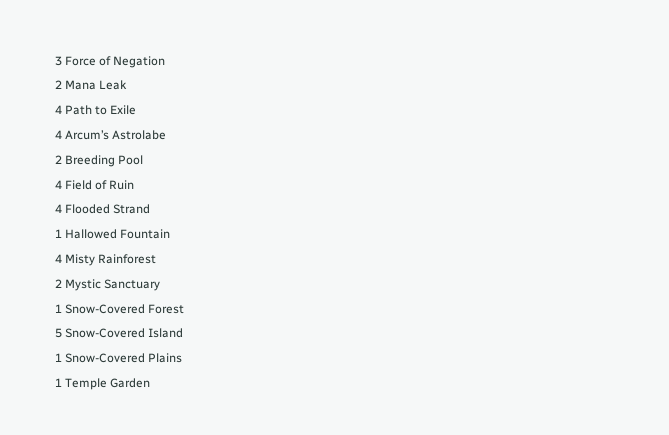3 Force of Negation
2 Mana Leak
4 Path to Exile
4 Arcum’s Astrolabe
2 Breeding Pool
4 Field of Ruin
4 Flooded Strand
1 Hallowed Fountain
4 Misty Rainforest
2 Mystic Sanctuary
1 Snow-Covered Forest
5 Snow-Covered Island
1 Snow-Covered Plains
1 Temple Garden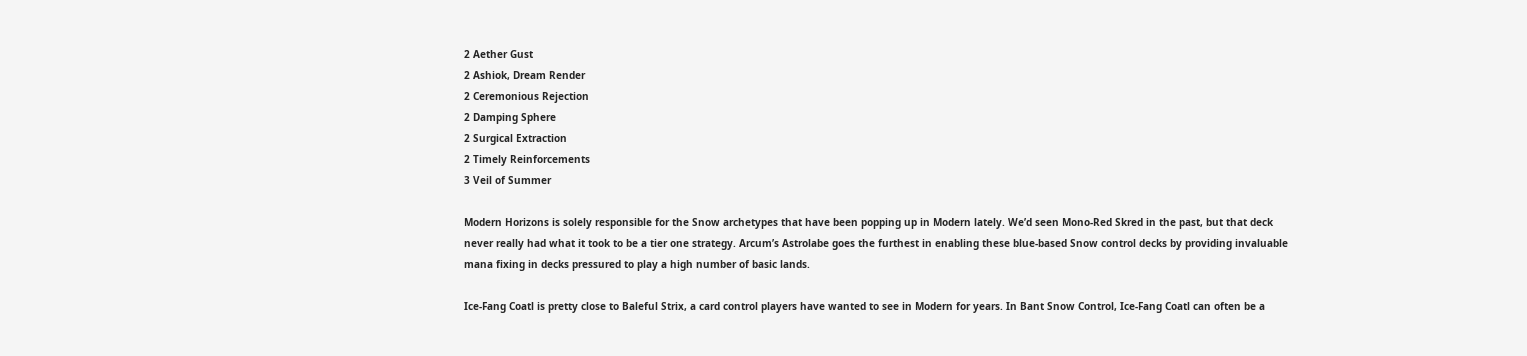2 Aether Gust
2 Ashiok, Dream Render
2 Ceremonious Rejection
2 Damping Sphere
2 Surgical Extraction
2 Timely Reinforcements
3 Veil of Summer

Modern Horizons is solely responsible for the Snow archetypes that have been popping up in Modern lately. We’d seen Mono-Red Skred in the past, but that deck never really had what it took to be a tier one strategy. Arcum’s Astrolabe goes the furthest in enabling these blue-based Snow control decks by providing invaluable mana fixing in decks pressured to play a high number of basic lands.

Ice-Fang Coatl is pretty close to Baleful Strix, a card control players have wanted to see in Modern for years. In Bant Snow Control, Ice-Fang Coatl can often be a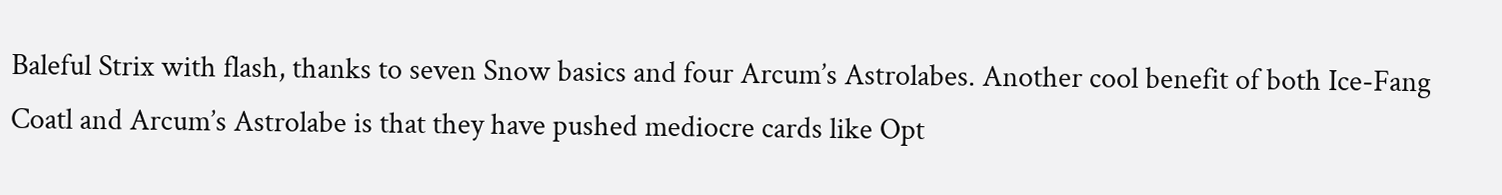Baleful Strix with flash, thanks to seven Snow basics and four Arcum’s Astrolabes. Another cool benefit of both Ice-Fang Coatl and Arcum’s Astrolabe is that they have pushed mediocre cards like Opt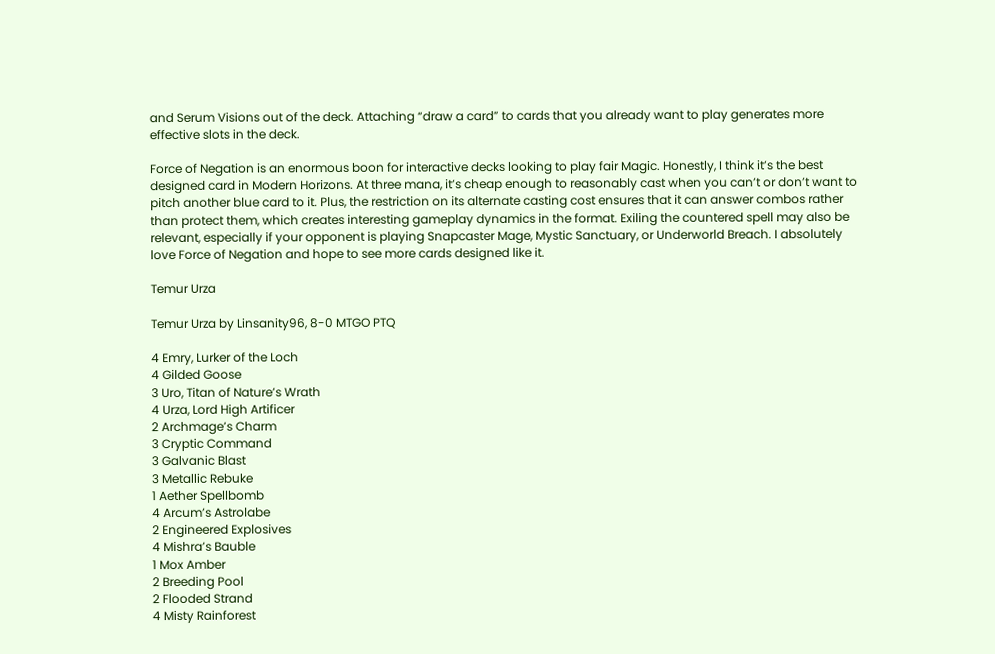and Serum Visions out of the deck. Attaching “draw a card” to cards that you already want to play generates more effective slots in the deck.

Force of Negation is an enormous boon for interactive decks looking to play fair Magic. Honestly, I think it’s the best designed card in Modern Horizons. At three mana, it’s cheap enough to reasonably cast when you can’t or don’t want to pitch another blue card to it. Plus, the restriction on its alternate casting cost ensures that it can answer combos rather than protect them, which creates interesting gameplay dynamics in the format. Exiling the countered spell may also be relevant, especially if your opponent is playing Snapcaster Mage, Mystic Sanctuary, or Underworld Breach. I absolutely love Force of Negation and hope to see more cards designed like it.

Temur Urza

Temur Urza by Linsanity96, 8-0 MTGO PTQ

4 Emry, Lurker of the Loch
4 Gilded Goose
3 Uro, Titan of Nature’s Wrath
4 Urza, Lord High Artificer
2 Archmage’s Charm
3 Cryptic Command
3 Galvanic Blast
3 Metallic Rebuke
1 Aether Spellbomb
4 Arcum’s Astrolabe
2 Engineered Explosives
4 Mishra’s Bauble
1 Mox Amber
2 Breeding Pool
2 Flooded Strand
4 Misty Rainforest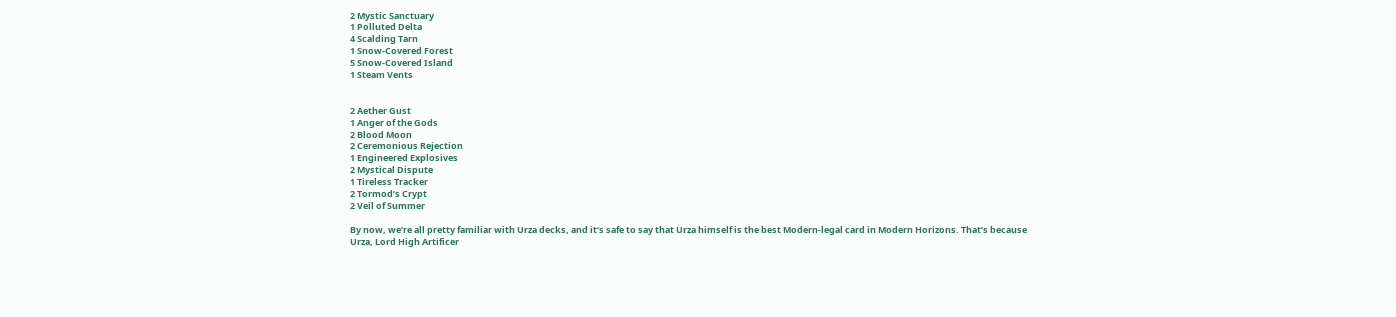2 Mystic Sanctuary
1 Polluted Delta
4 Scalding Tarn
1 Snow-Covered Forest
5 Snow-Covered Island
1 Steam Vents


2 Aether Gust
1 Anger of the Gods
2 Blood Moon
2 Ceremonious Rejection
1 Engineered Explosives
2 Mystical Dispute
1 Tireless Tracker
2 Tormod’s Crypt
2 Veil of Summer

By now, we’re all pretty familiar with Urza decks, and it’s safe to say that Urza himself is the best Modern-legal card in Modern Horizons. That’s because Urza, Lord High Artificer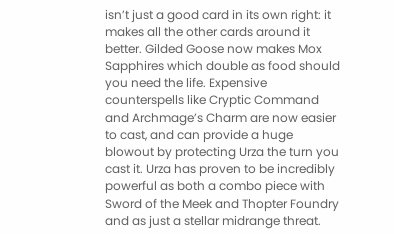isn’t just a good card in its own right: it makes all the other cards around it better. Gilded Goose now makes Mox Sapphires which double as food should you need the life. Expensive counterspells like Cryptic Command and Archmage’s Charm are now easier to cast, and can provide a huge blowout by protecting Urza the turn you cast it. Urza has proven to be incredibly powerful as both a combo piece with Sword of the Meek and Thopter Foundry and as just a stellar midrange threat.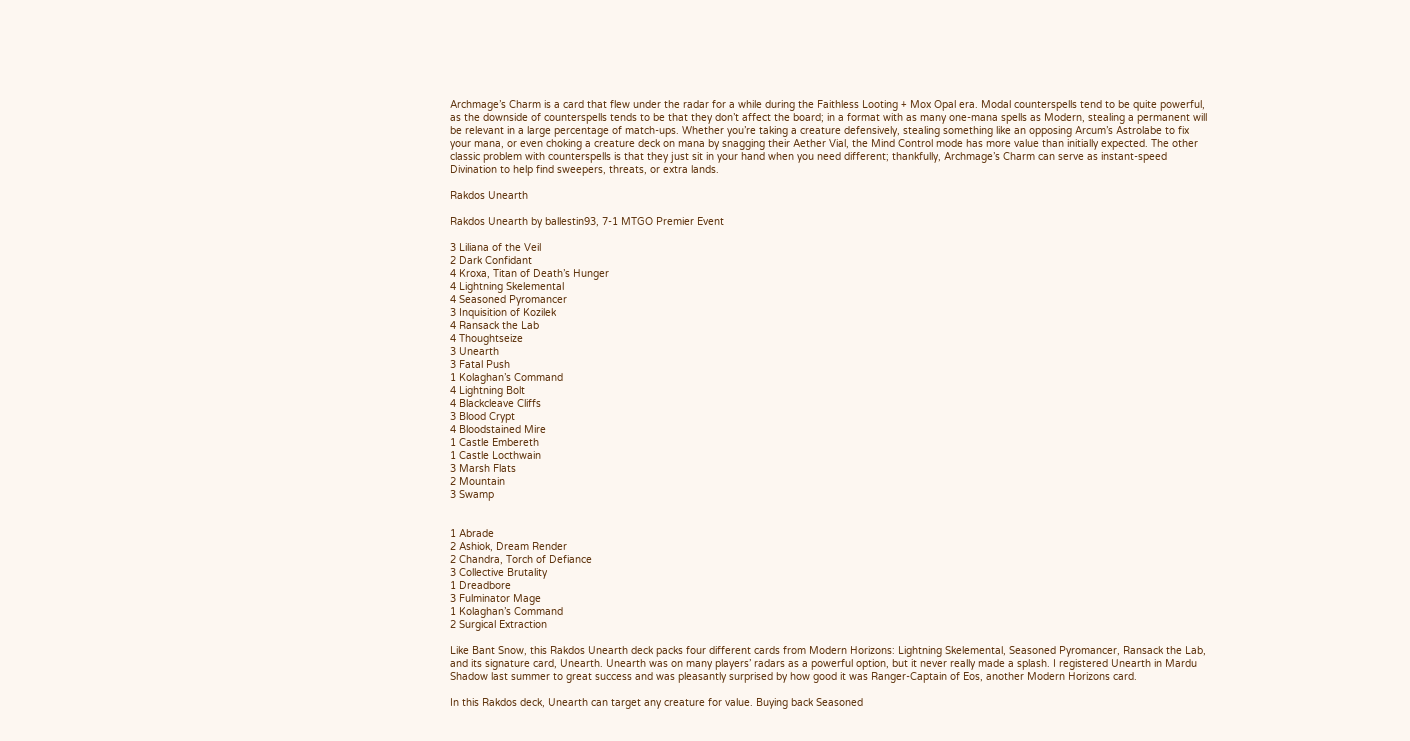Archmage’s Charm is a card that flew under the radar for a while during the Faithless Looting + Mox Opal era. Modal counterspells tend to be quite powerful, as the downside of counterspells tends to be that they don’t affect the board; in a format with as many one-mana spells as Modern, stealing a permanent will be relevant in a large percentage of match-ups. Whether you’re taking a creature defensively, stealing something like an opposing Arcum’s Astrolabe to fix your mana, or even choking a creature deck on mana by snagging their Aether Vial, the Mind Control mode has more value than initially expected. The other classic problem with counterspells is that they just sit in your hand when you need different; thankfully, Archmage’s Charm can serve as instant-speed Divination to help find sweepers, threats, or extra lands.

Rakdos Unearth

Rakdos Unearth by ballestin93, 7-1 MTGO Premier Event

3 Liliana of the Veil
2 Dark Confidant
4 Kroxa, Titan of Death’s Hunger
4 Lightning Skelemental
4 Seasoned Pyromancer
3 Inquisition of Kozilek
4 Ransack the Lab
4 Thoughtseize
3 Unearth
3 Fatal Push
1 Kolaghan’s Command
4 Lightning Bolt
4 Blackcleave Cliffs
3 Blood Crypt
4 Bloodstained Mire
1 Castle Embereth
1 Castle Locthwain
3 Marsh Flats
2 Mountain
3 Swamp


1 Abrade
2 Ashiok, Dream Render
2 Chandra, Torch of Defiance
3 Collective Brutality
1 Dreadbore
3 Fulminator Mage
1 Kolaghan’s Command
2 Surgical Extraction

Like Bant Snow, this Rakdos Unearth deck packs four different cards from Modern Horizons: Lightning Skelemental, Seasoned Pyromancer, Ransack the Lab, and its signature card, Unearth. Unearth was on many players’ radars as a powerful option, but it never really made a splash. I registered Unearth in Mardu Shadow last summer to great success and was pleasantly surprised by how good it was Ranger-Captain of Eos, another Modern Horizons card.

In this Rakdos deck, Unearth can target any creature for value. Buying back Seasoned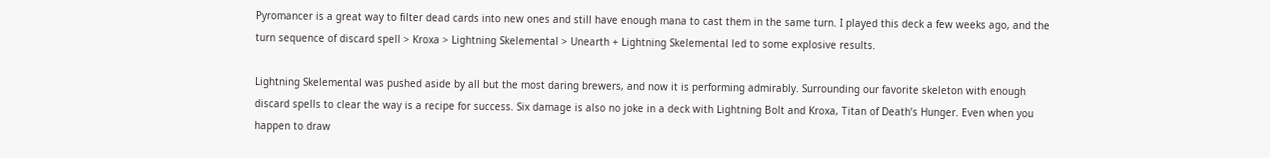Pyromancer is a great way to filter dead cards into new ones and still have enough mana to cast them in the same turn. I played this deck a few weeks ago, and the turn sequence of discard spell > Kroxa > Lightning Skelemental > Unearth + Lightning Skelemental led to some explosive results.

Lightning Skelemental was pushed aside by all but the most daring brewers, and now it is performing admirably. Surrounding our favorite skeleton with enough discard spells to clear the way is a recipe for success. Six damage is also no joke in a deck with Lightning Bolt and Kroxa, Titan of Death’s Hunger. Even when you happen to draw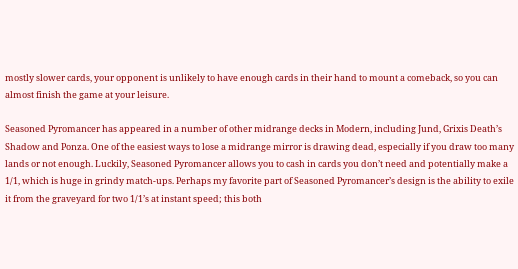mostly slower cards, your opponent is unlikely to have enough cards in their hand to mount a comeback, so you can almost finish the game at your leisure.

Seasoned Pyromancer has appeared in a number of other midrange decks in Modern, including Jund, Grixis Death’s Shadow and Ponza. One of the easiest ways to lose a midrange mirror is drawing dead, especially if you draw too many lands or not enough. Luckily, Seasoned Pyromancer allows you to cash in cards you don’t need and potentially make a 1/1, which is huge in grindy match-ups. Perhaps my favorite part of Seasoned Pyromancer’s design is the ability to exile it from the graveyard for two 1/1’s at instant speed; this both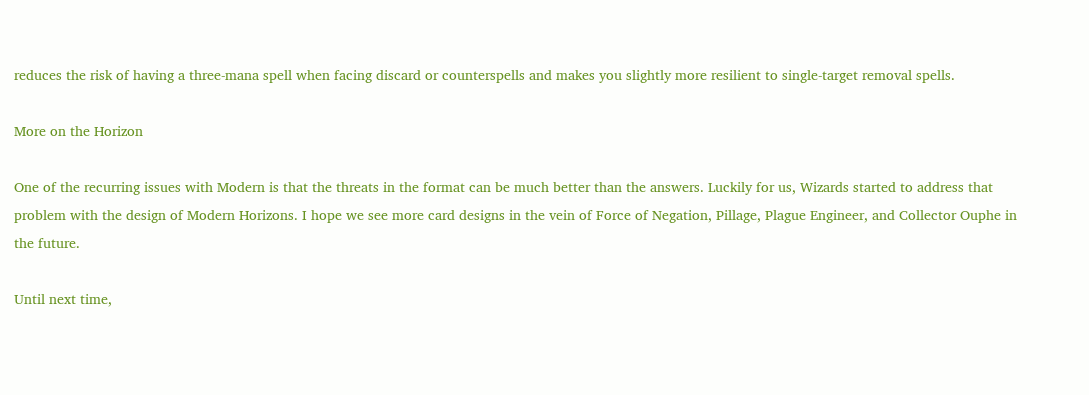reduces the risk of having a three-mana spell when facing discard or counterspells and makes you slightly more resilient to single-target removal spells.

More on the Horizon

One of the recurring issues with Modern is that the threats in the format can be much better than the answers. Luckily for us, Wizards started to address that problem with the design of Modern Horizons. I hope we see more card designs in the vein of Force of Negation, Pillage, Plague Engineer, and Collector Ouphe in the future.

Until next time,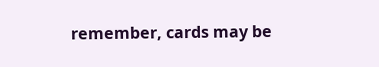remember, cards may be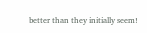better than they initially seem!